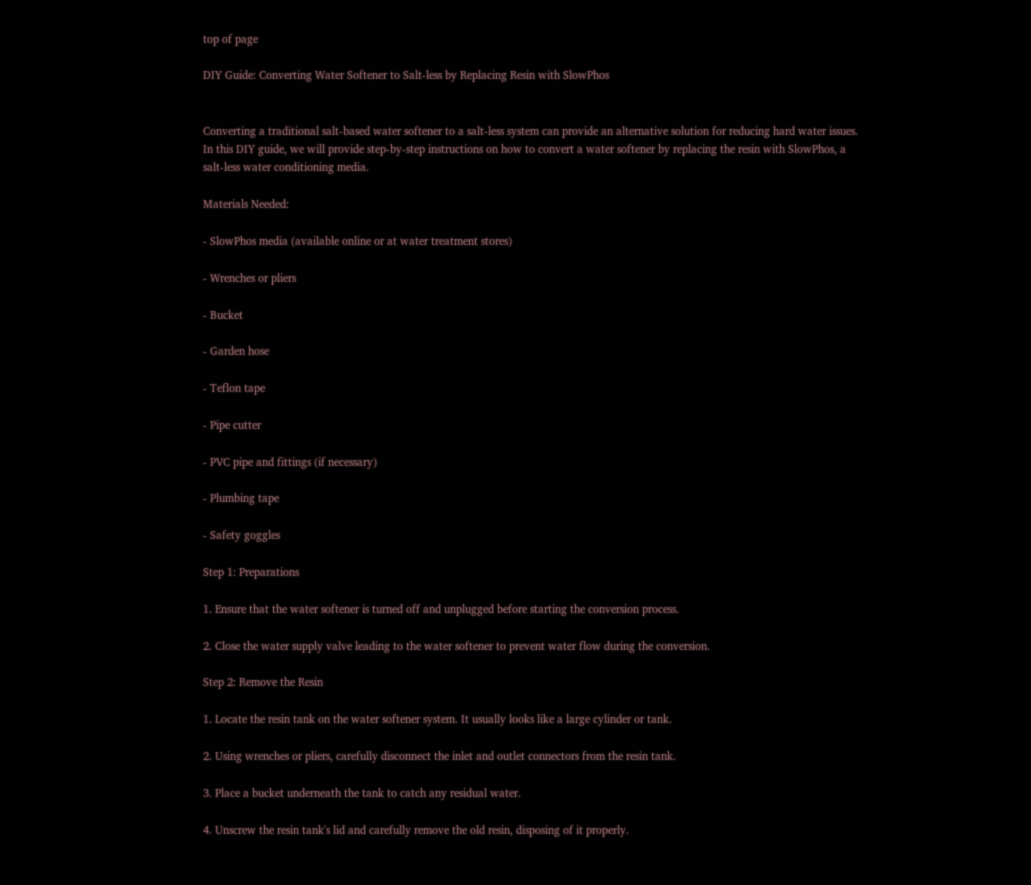top of page

DIY Guide: Converting Water Softener to Salt-less by Replacing Resin with SlowPhos


Converting a traditional salt-based water softener to a salt-less system can provide an alternative solution for reducing hard water issues. In this DIY guide, we will provide step-by-step instructions on how to convert a water softener by replacing the resin with SlowPhos, a salt-less water conditioning media.

Materials Needed:

- SlowPhos media (available online or at water treatment stores)

- Wrenches or pliers

- Bucket

- Garden hose

- Teflon tape

- Pipe cutter

- PVC pipe and fittings (if necessary)

- Plumbing tape

- Safety goggles

Step 1: Preparations

1. Ensure that the water softener is turned off and unplugged before starting the conversion process.

2. Close the water supply valve leading to the water softener to prevent water flow during the conversion.

Step 2: Remove the Resin

1. Locate the resin tank on the water softener system. It usually looks like a large cylinder or tank.

2. Using wrenches or pliers, carefully disconnect the inlet and outlet connectors from the resin tank.

3. Place a bucket underneath the tank to catch any residual water.

4. Unscrew the resin tank's lid and carefully remove the old resin, disposing of it properly.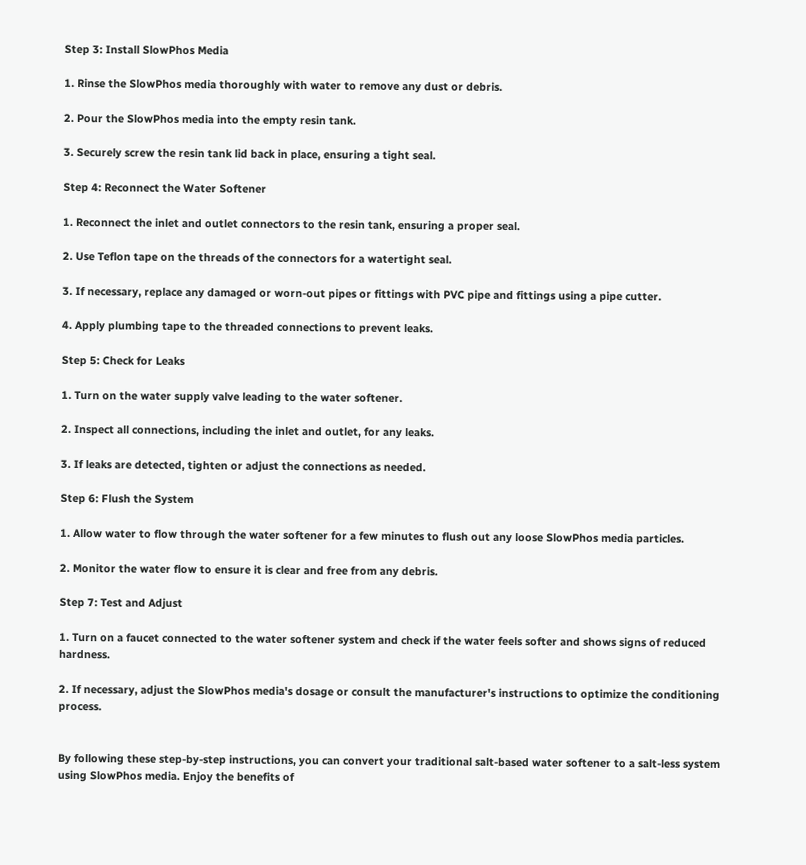Step 3: Install SlowPhos Media

1. Rinse the SlowPhos media thoroughly with water to remove any dust or debris.

2. Pour the SlowPhos media into the empty resin tank.

3. Securely screw the resin tank lid back in place, ensuring a tight seal.

Step 4: Reconnect the Water Softener

1. Reconnect the inlet and outlet connectors to the resin tank, ensuring a proper seal.

2. Use Teflon tape on the threads of the connectors for a watertight seal.

3. If necessary, replace any damaged or worn-out pipes or fittings with PVC pipe and fittings using a pipe cutter.

4. Apply plumbing tape to the threaded connections to prevent leaks.

Step 5: Check for Leaks

1. Turn on the water supply valve leading to the water softener.

2. Inspect all connections, including the inlet and outlet, for any leaks.

3. If leaks are detected, tighten or adjust the connections as needed.

Step 6: Flush the System

1. Allow water to flow through the water softener for a few minutes to flush out any loose SlowPhos media particles.

2. Monitor the water flow to ensure it is clear and free from any debris.

Step 7: Test and Adjust

1. Turn on a faucet connected to the water softener system and check if the water feels softer and shows signs of reduced hardness.

2. If necessary, adjust the SlowPhos media's dosage or consult the manufacturer's instructions to optimize the conditioning process.


By following these step-by-step instructions, you can convert your traditional salt-based water softener to a salt-less system using SlowPhos media. Enjoy the benefits of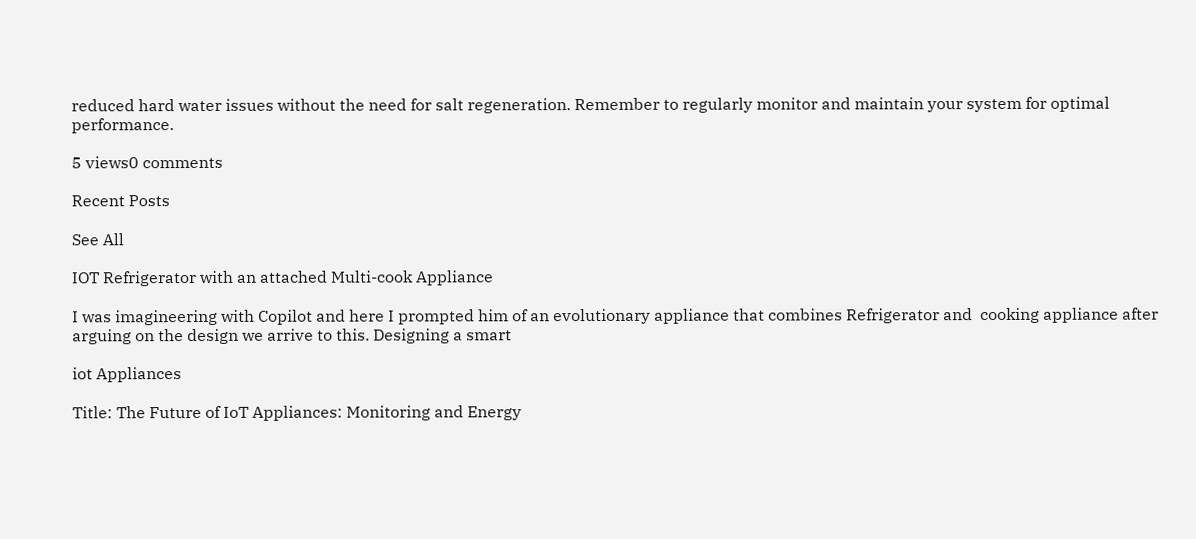reduced hard water issues without the need for salt regeneration. Remember to regularly monitor and maintain your system for optimal performance.

5 views0 comments

Recent Posts

See All

IOT Refrigerator with an attached Multi-cook Appliance

I was imagineering with Copilot and here I prompted him of an evolutionary appliance that combines Refrigerator and  cooking appliance after arguing on the design we arrive to this. Designing a smart

iot Appliances

Title: The Future of IoT Appliances: Monitoring and Energy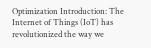Optimization Introduction: The Internet of Things (IoT) has revolutionized the way we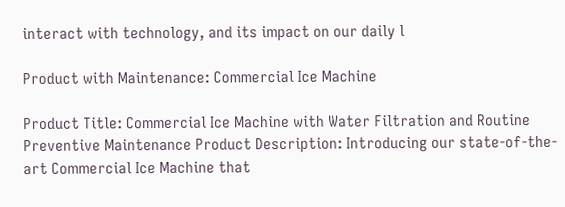interact with technology, and its impact on our daily l

Product with Maintenance: Commercial Ice Machine

Product Title: Commercial Ice Machine with Water Filtration and Routine Preventive Maintenance Product Description: Introducing our state-of-the-art Commercial Ice Machine that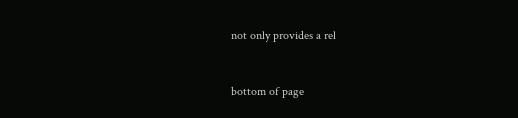not only provides a rel


bottom of page